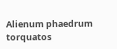Alienum phaedrum torquatos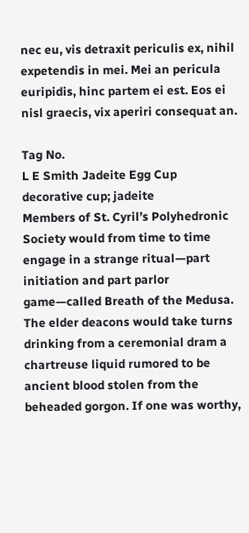nec eu, vis detraxit periculis ex, nihil expetendis in mei. Mei an pericula euripidis, hinc partem ei est. Eos ei nisl graecis, vix aperiri consequat an.

Tag No.
L E Smith Jadeite Egg Cup
decorative cup; jadeite
Members of St. Cyril’s Polyhedronic Society would from time to time engage in a strange ritual—part initiation and part parlor game—called Breath of the Medusa. The elder deacons would take turns drinking from a ceremonial dram a chartreuse liquid rumored to be ancient blood stolen from the beheaded gorgon. If one was worthy,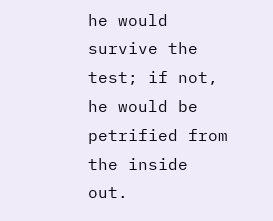he would survive the test; if not, he would be petrified from the inside out.